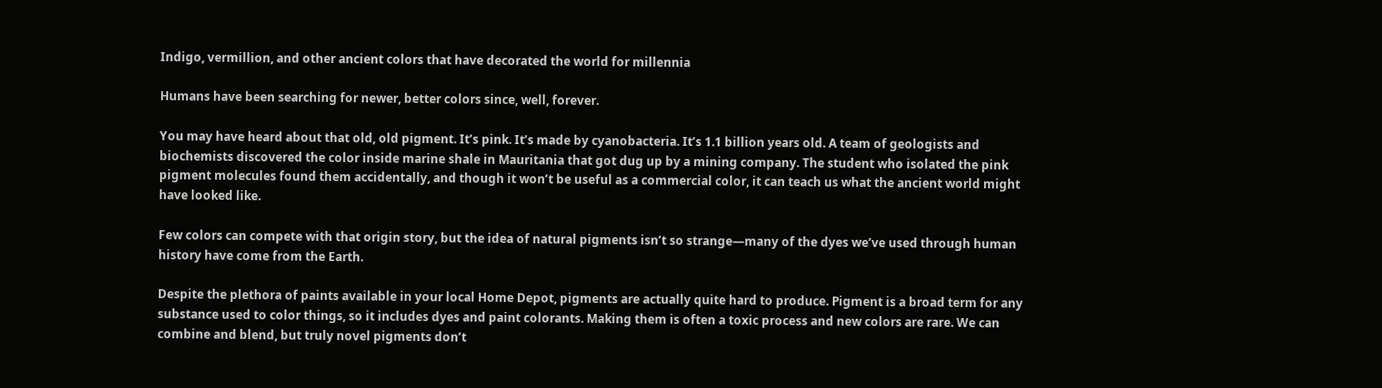Indigo, vermillion, and other ancient colors that have decorated the world for millennia

Humans have been searching for newer, better colors since, well, forever.

You may have heard about that old, old pigment. It’s pink. It’s made by cyanobacteria. It’s 1.1 billion years old. A team of geologists and biochemists discovered the color inside marine shale in Mauritania that got dug up by a mining company. The student who isolated the pink pigment molecules found them accidentally, and though it won’t be useful as a commercial color, it can teach us what the ancient world might have looked like.

Few colors can compete with that origin story, but the idea of natural pigments isn’t so strange—many of the dyes we’ve used through human history have come from the Earth.

Despite the plethora of paints available in your local Home Depot, pigments are actually quite hard to produce. Pigment is a broad term for any substance used to color things, so it includes dyes and paint colorants. Making them is often a toxic process and new colors are rare. We can combine and blend, but truly novel pigments don’t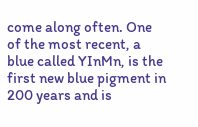come along often. One of the most recent, a blue called YInMn, is the first new blue pigment in 200 years and is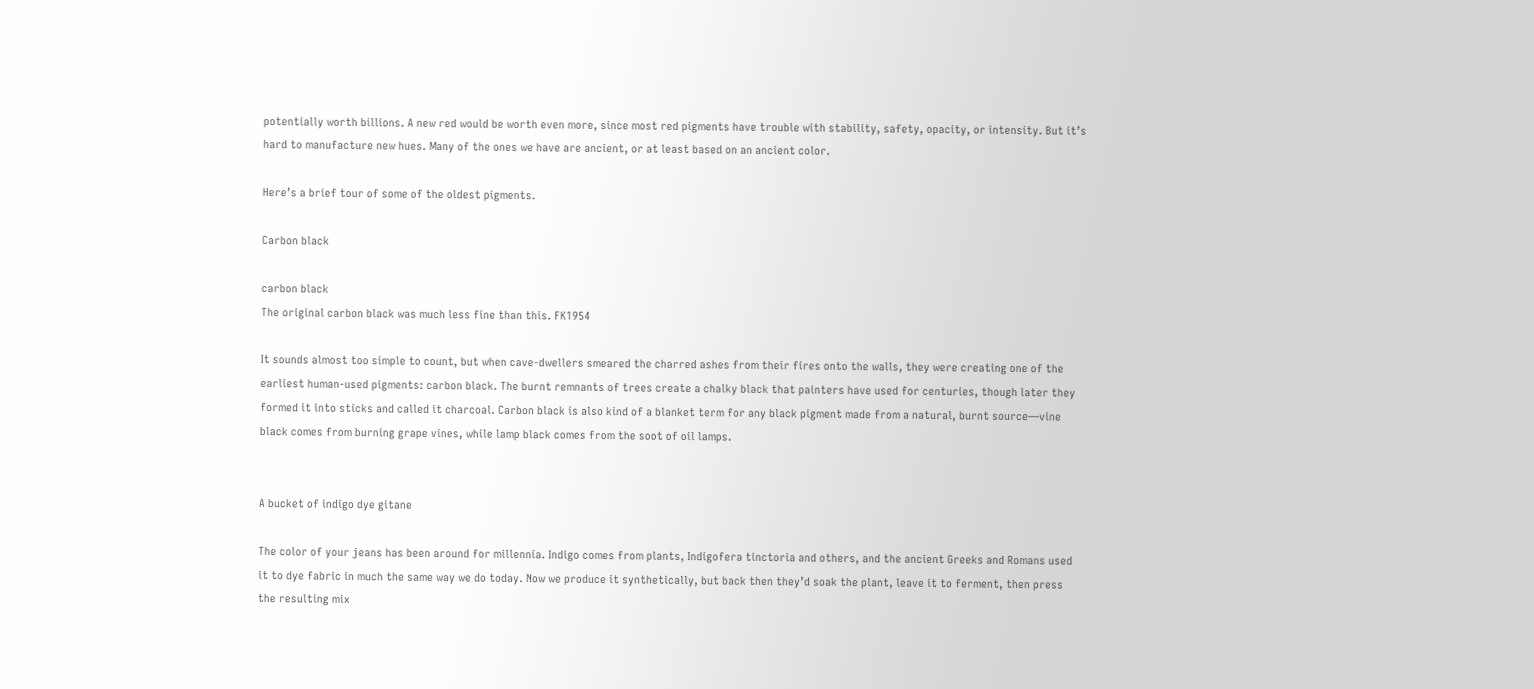potentially worth billions. A new red would be worth even more, since most red pigments have trouble with stability, safety, opacity, or intensity. But it’s hard to manufacture new hues. Many of the ones we have are ancient, or at least based on an ancient color.

Here’s a brief tour of some of the oldest pigments.

Carbon black

carbon black
The original carbon black was much less fine than this. FK1954

It sounds almost too simple to count, but when cave-dwellers smeared the charred ashes from their fires onto the walls, they were creating one of the earliest human-used pigments: carbon black. The burnt remnants of trees create a chalky black that painters have used for centuries, though later they formed it into sticks and called it charcoal. Carbon black is also kind of a blanket term for any black pigment made from a natural, burnt source—vine black comes from burning grape vines, while lamp black comes from the soot of oil lamps.


A bucket of indigo dye gitane

The color of your jeans has been around for millennia. Indigo comes from plants, Indigofera tinctoria and others, and the ancient Greeks and Romans used it to dye fabric in much the same way we do today. Now we produce it synthetically, but back then they’d soak the plant, leave it to ferment, then press the resulting mix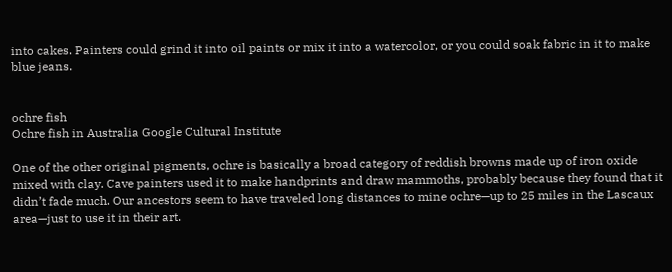into cakes. Painters could grind it into oil paints or mix it into a watercolor, or you could soak fabric in it to make blue jeans.


ochre fish
Ochre fish in Australia Google Cultural Institute

One of the other original pigments, ochre is basically a broad category of reddish browns made up of iron oxide mixed with clay. Cave painters used it to make handprints and draw mammoths, probably because they found that it didn’t fade much. Our ancestors seem to have traveled long distances to mine ochre—up to 25 miles in the Lascaux area—just to use it in their art.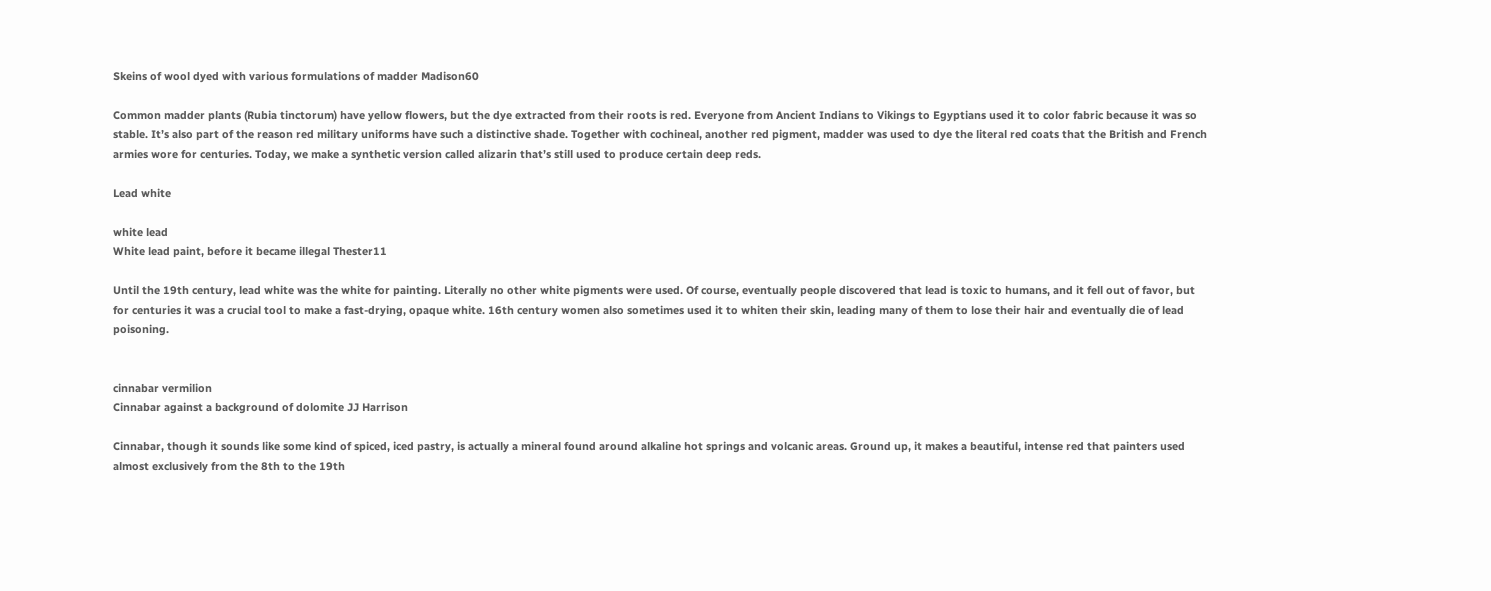Skeins of wool dyed with various formulations of madder Madison60

Common madder plants (Rubia tinctorum) have yellow flowers, but the dye extracted from their roots is red. Everyone from Ancient Indians to Vikings to Egyptians used it to color fabric because it was so stable. It’s also part of the reason red military uniforms have such a distinctive shade. Together with cochineal, another red pigment, madder was used to dye the literal red coats that the British and French armies wore for centuries. Today, we make a synthetic version called alizarin that’s still used to produce certain deep reds.

Lead white

white lead
White lead paint, before it became illegal Thester11

Until the 19th century, lead white was the white for painting. Literally no other white pigments were used. Of course, eventually people discovered that lead is toxic to humans, and it fell out of favor, but for centuries it was a crucial tool to make a fast-drying, opaque white. 16th century women also sometimes used it to whiten their skin, leading many of them to lose their hair and eventually die of lead poisoning.


cinnabar vermilion
Cinnabar against a background of dolomite JJ Harrison

Cinnabar, though it sounds like some kind of spiced, iced pastry, is actually a mineral found around alkaline hot springs and volcanic areas. Ground up, it makes a beautiful, intense red that painters used almost exclusively from the 8th to the 19th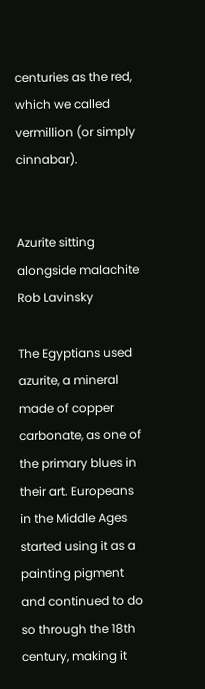centuries as the red, which we called vermillion (or simply cinnabar).


Azurite sitting alongside malachite Rob Lavinsky

The Egyptians used azurite, a mineral made of copper carbonate, as one of the primary blues in their art. Europeans in the Middle Ages started using it as a painting pigment and continued to do so through the 18th century, making it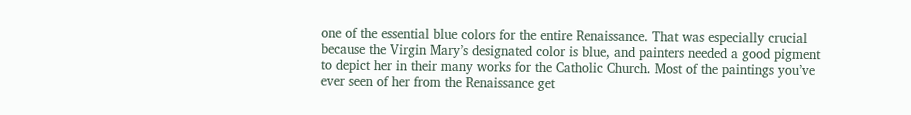one of the essential blue colors for the entire Renaissance. That was especially crucial because the Virgin Mary’s designated color is blue, and painters needed a good pigment to depict her in their many works for the Catholic Church. Most of the paintings you’ve ever seen of her from the Renaissance get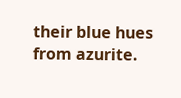their blue hues from azurite.